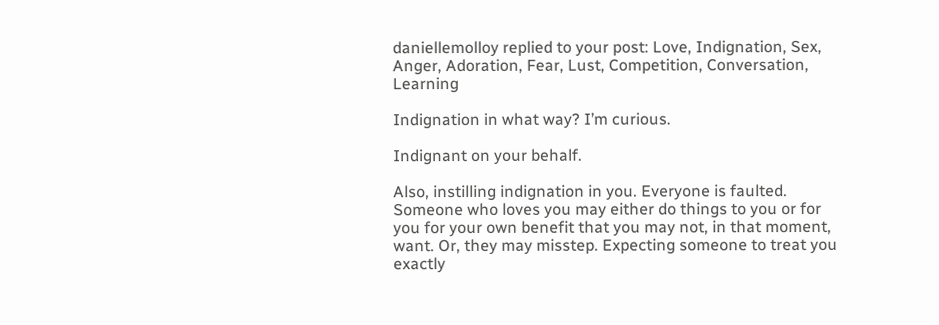daniellemolloy replied to your post: Love, Indignation, Sex, Anger, Adoration, Fear, Lust, Competition, Conversation, Learning

Indignation in what way? I’m curious.

Indignant on your behalf.

Also, instilling indignation in you. Everyone is faulted. Someone who loves you may either do things to you or for you for your own benefit that you may not, in that moment, want. Or, they may misstep. Expecting someone to treat you exactly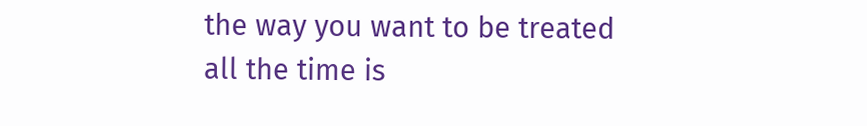the way you want to be treated all the time is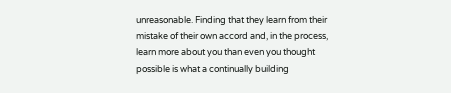unreasonable. Finding that they learn from their mistake of their own accord and, in the process, learn more about you than even you thought possible is what a continually building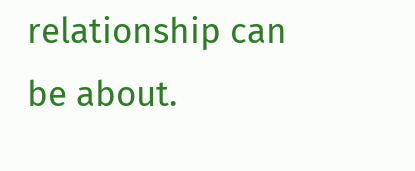relationship can be about.